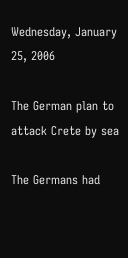Wednesday, January 25, 2006

The German plan to attack Crete by sea

The Germans had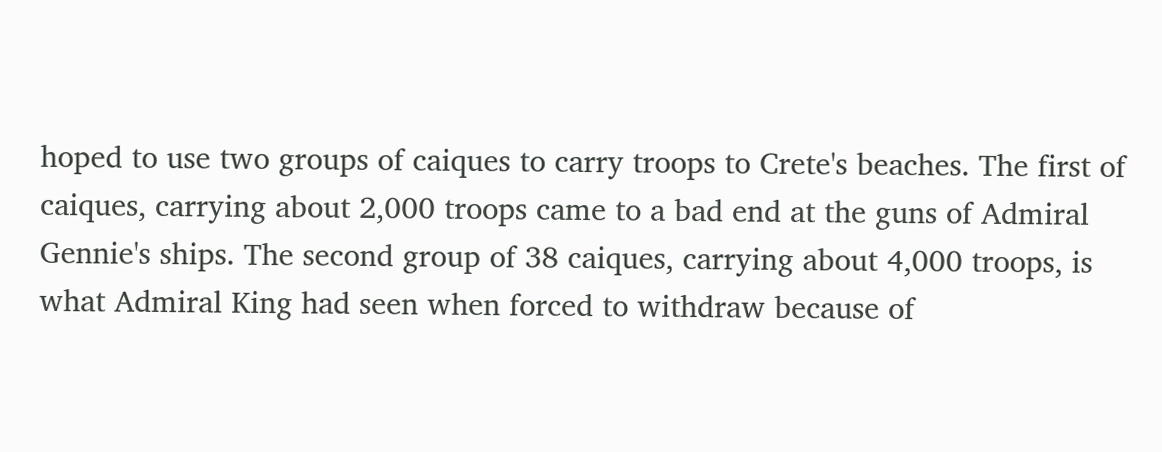hoped to use two groups of caiques to carry troops to Crete's beaches. The first of caiques, carrying about 2,000 troops came to a bad end at the guns of Admiral Gennie's ships. The second group of 38 caiques, carrying about 4,000 troops, is what Admiral King had seen when forced to withdraw because of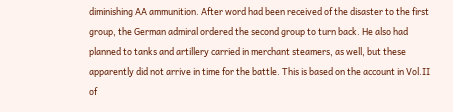diminishing AA ammunition. After word had been received of the disaster to the first group, the German admiral ordered the second group to turn back. He also had planned to tanks and artillery carried in merchant steamers, as well, but these apparently did not arrive in time for the battle. This is based on the account in Vol.II of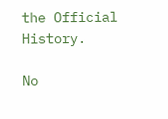the Official History.

No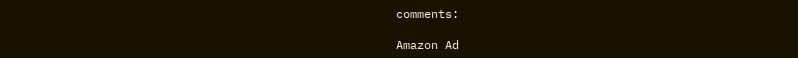comments:

Amazon Ad